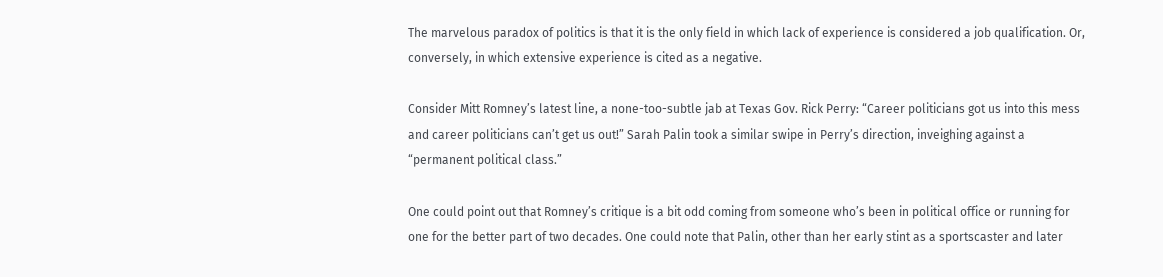The marvelous paradox of politics is that it is the only field in which lack of experience is considered a job qualification. Or, conversely, in which extensive experience is cited as a negative.

Consider Mitt Romney’s latest line, a none-too-subtle jab at Texas Gov. Rick Perry: “Career politicians got us into this mess and career politicians can’t get us out!” Sarah Palin took a similar swipe in Perry’s direction, inveighing against a “permanent political class.”

One could point out that Romney’s critique is a bit odd coming from someone who’s been in political office or running for one for the better part of two decades. One could note that Palin, other than her early stint as a sportscaster and later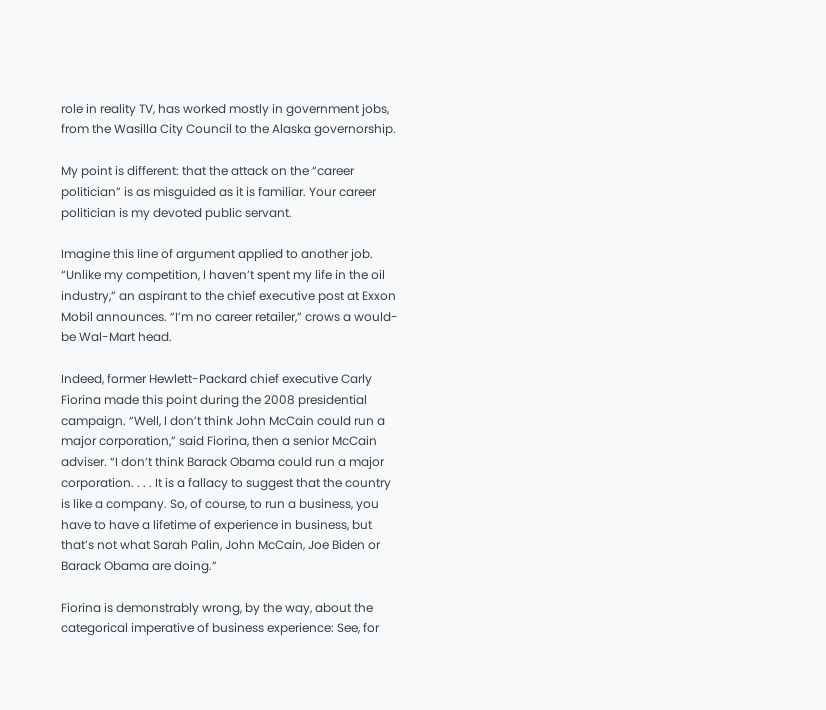role in reality TV, has worked mostly in government jobs, from the Wasilla City Council to the Alaska governorship.

My point is different: that the attack on the “career politician” is as misguided as it is familiar. Your career politician is my devoted public servant.

Imagine this line of argument applied to another job. “Unlike my competition, I haven’t spent my life in the oil industry,” an aspirant to the chief executive post at Exxon Mobil announces. “I’m no career retailer,” crows a would-be Wal-Mart head.

Indeed, former Hewlett-Packard chief executive Carly Fiorina made this point during the 2008 presidential campaign. “Well, I don’t think John McCain could run a major corporation,” said Fiorina, then a senior McCain adviser. “I don’t think Barack Obama could run a major corporation. . . . It is a fallacy to suggest that the country is like a company. So, of course, to run a business, you have to have a lifetime of experience in business, but that’s not what Sarah Palin, John McCain, Joe Biden or Barack Obama are doing.”

Fiorina is demonstrably wrong, by the way, about the categorical imperative of business experience: See, for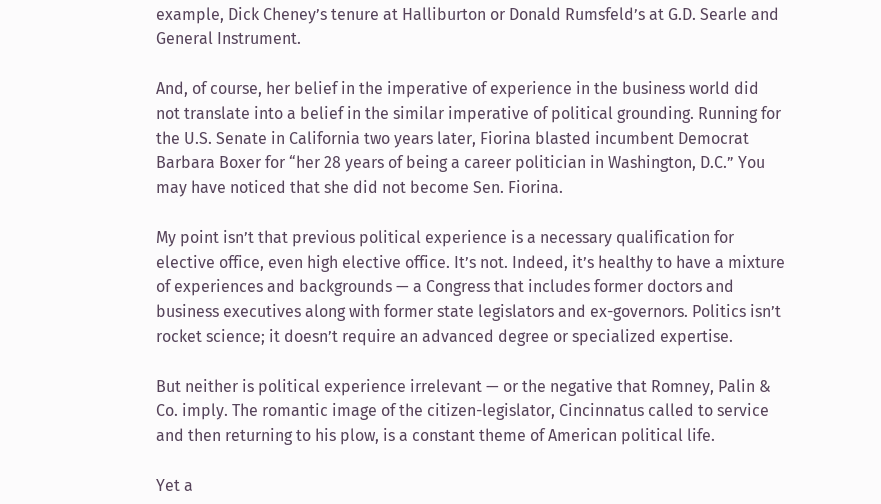example, Dick Cheney’s tenure at Halliburton or Donald Rumsfeld’s at G.D. Searle and General Instrument.

And, of course, her belief in the imperative of experience in the business world did not translate into a belief in the similar imperative of political grounding. Running for the U.S. Senate in California two years later, Fiorina blasted incumbent Democrat Barbara Boxer for “her 28 years of being a career politician in Washington, D.C.” You may have noticed that she did not become Sen. Fiorina.

My point isn’t that previous political experience is a necessary qualification for elective office, even high elective office. It’s not. Indeed, it’s healthy to have a mixture of experiences and backgrounds — a Congress that includes former doctors and business executives along with former state legislators and ex-governors. Politics isn’t rocket science; it doesn’t require an advanced degree or specialized expertise.

But neither is political experience irrelevant — or the negative that Romney, Palin & Co. imply. The romantic image of the citizen-legislator, Cincinnatus called to service and then returning to his plow, is a constant theme of American political life.

Yet a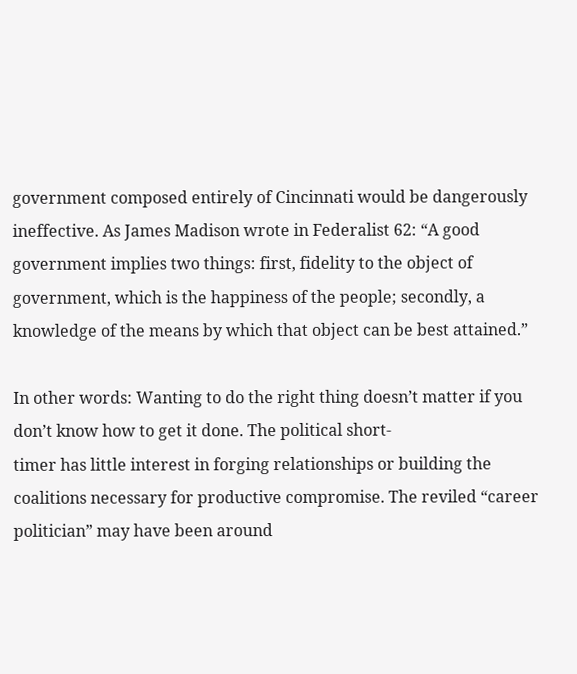government composed entirely of Cincinnati would be dangerously ineffective. As James Madison wrote in Federalist 62: “A good government implies two things: first, fidelity to the object of government, which is the happiness of the people; secondly, a knowledge of the means by which that object can be best attained.”

In other words: Wanting to do the right thing doesn’t matter if you don’t know how to get it done. The political short-
timer has little interest in forging relationships or building the coalitions necessary for productive compromise. The reviled “career politician” may have been around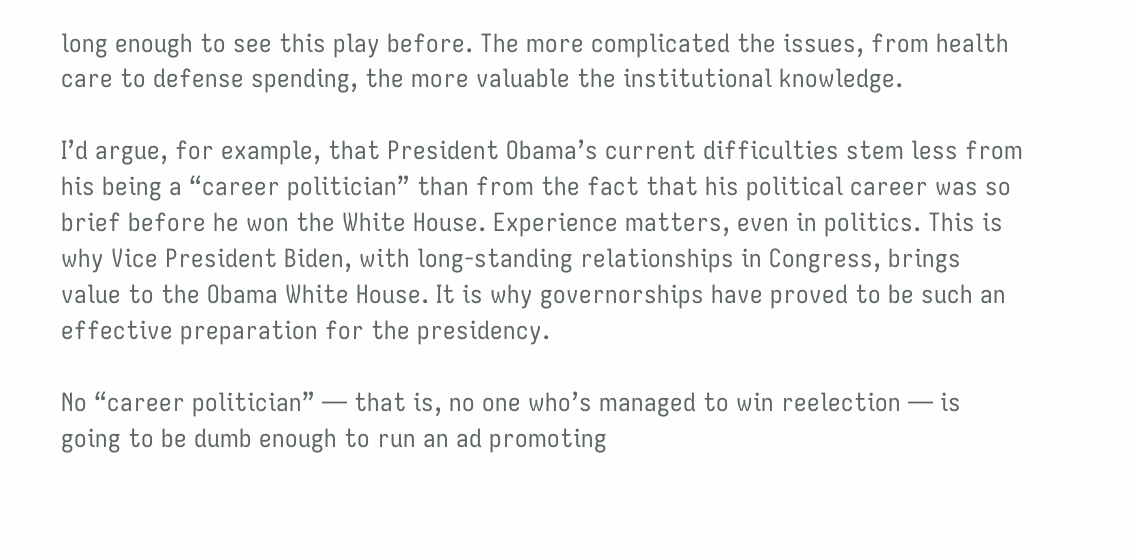long enough to see this play before. The more complicated the issues, from health care to defense spending, the more valuable the institutional knowledge.

I’d argue, for example, that President Obama’s current difficulties stem less from his being a “career politician” than from the fact that his political career was so brief before he won the White House. Experience matters, even in politics. This is why Vice President Biden, with long-standing relationships in Congress, brings value to the Obama White House. It is why governorships have proved to be such an effective preparation for the presidency.

No “career politician” — that is, no one who’s managed to win reelection — is going to be dumb enough to run an ad promoting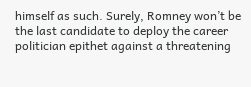himself as such. Surely, Romney won’t be the last candidate to deploy the career politician epithet against a threatening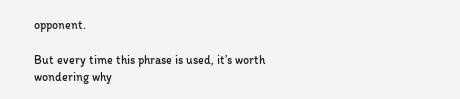opponent.

But every time this phrase is used, it’s worth wondering why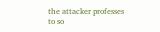the attacker professes to so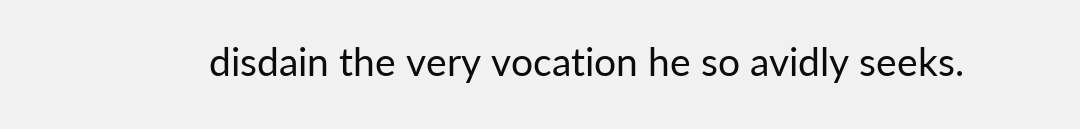disdain the very vocation he so avidly seeks.